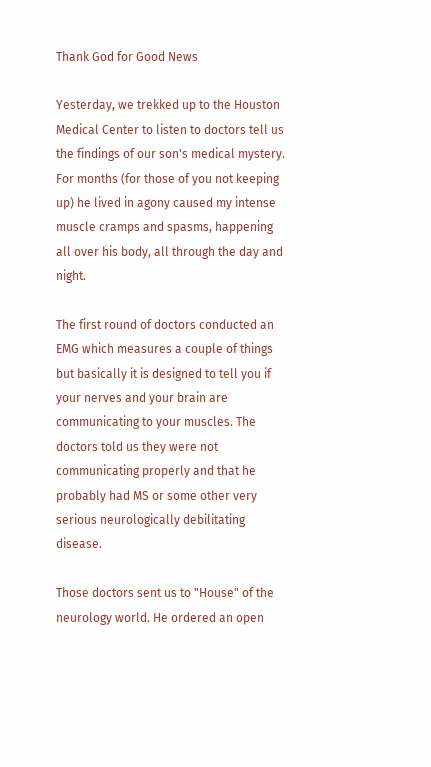Thank God for Good News

Yesterday, we trekked up to the Houston Medical Center to listen to doctors tell us the findings of our son's medical mystery. For months (for those of you not keeping up) he lived in agony caused my intense muscle cramps and spasms, happening all over his body, all through the day and night.

The first round of doctors conducted an EMG which measures a couple of things but basically it is designed to tell you if your nerves and your brain are communicating to your muscles. The doctors told us they were not communicating properly and that he probably had MS or some other very serious neurologically debilitating disease.

Those doctors sent us to "House" of the neurology world. He ordered an open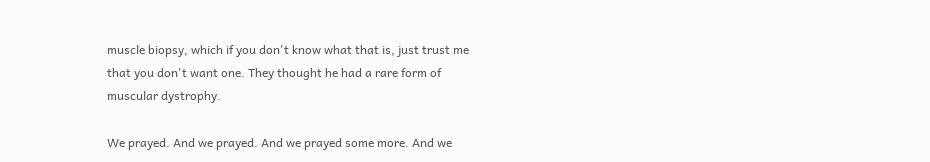muscle biopsy, which if you don't know what that is, just trust me that you don't want one. They thought he had a rare form of muscular dystrophy.

We prayed. And we prayed. And we prayed some more. And we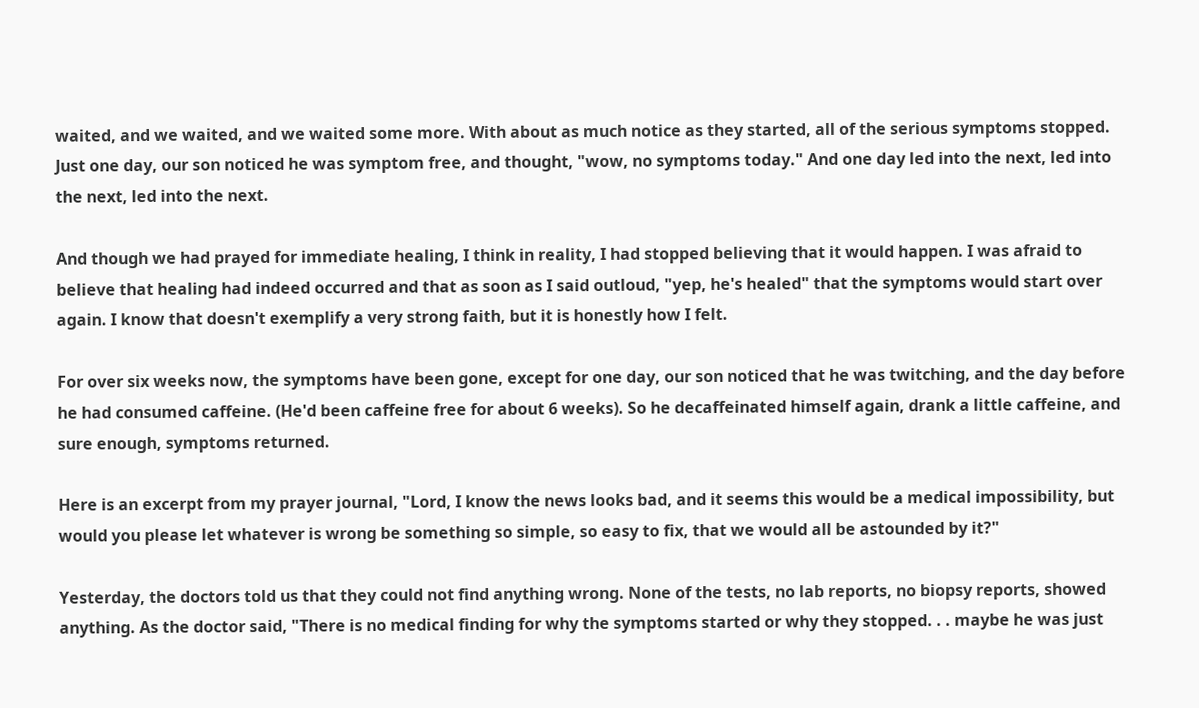waited, and we waited, and we waited some more. With about as much notice as they started, all of the serious symptoms stopped. Just one day, our son noticed he was symptom free, and thought, "wow, no symptoms today." And one day led into the next, led into the next, led into the next.

And though we had prayed for immediate healing, I think in reality, I had stopped believing that it would happen. I was afraid to believe that healing had indeed occurred and that as soon as I said outloud, "yep, he's healed" that the symptoms would start over again. I know that doesn't exemplify a very strong faith, but it is honestly how I felt.

For over six weeks now, the symptoms have been gone, except for one day, our son noticed that he was twitching, and the day before he had consumed caffeine. (He'd been caffeine free for about 6 weeks). So he decaffeinated himself again, drank a little caffeine, and sure enough, symptoms returned.

Here is an excerpt from my prayer journal, "Lord, I know the news looks bad, and it seems this would be a medical impossibility, but would you please let whatever is wrong be something so simple, so easy to fix, that we would all be astounded by it?"

Yesterday, the doctors told us that they could not find anything wrong. None of the tests, no lab reports, no biopsy reports, showed anything. As the doctor said, "There is no medical finding for why the symptoms started or why they stopped. . . maybe he was just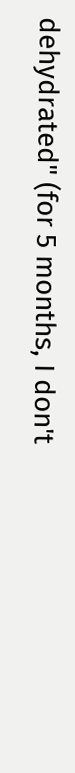dehydrated" (for 5 months, I don't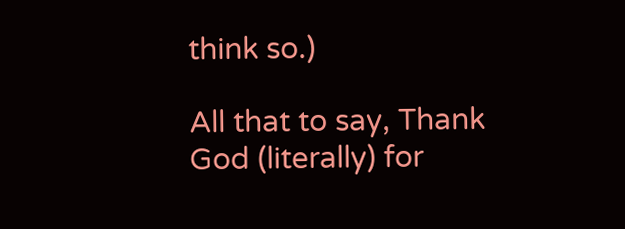think so.)

All that to say, Thank God (literally) for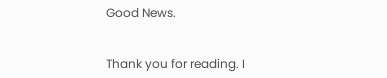Good News.


Thank you for reading. I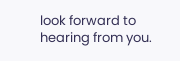look forward to hearing from you.